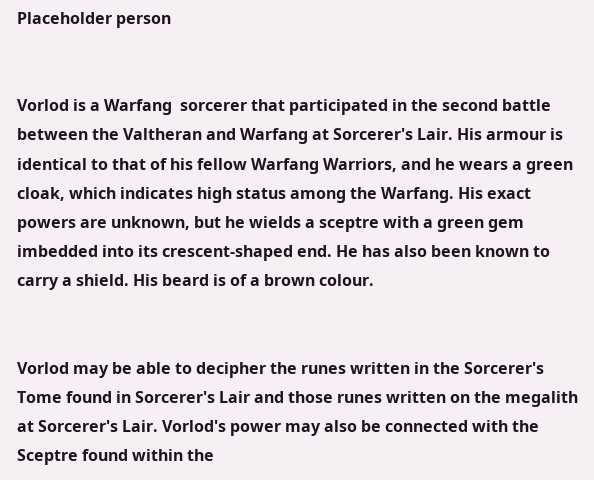Placeholder person


Vorlod is a Warfang  sorcerer that participated in the second battle between the Valtheran and Warfang at Sorcerer's Lair. His armour is identical to that of his fellow Warfang Warriors, and he wears a green cloak, which indicates high status among the Warfang. His exact powers are unknown, but he wields a sceptre with a green gem imbedded into its crescent-shaped end. He has also been known to carry a shield. His beard is of a brown colour.


Vorlod may be able to decipher the runes written in the Sorcerer's Tome found in Sorcerer's Lair and those runes written on the megalith at Sorcerer's Lair. Vorlod's power may also be connected with the Sceptre found within the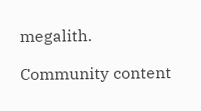megalith.

Community content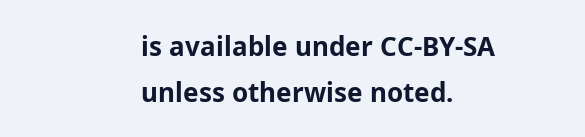is available under CC-BY-SA unless otherwise noted.